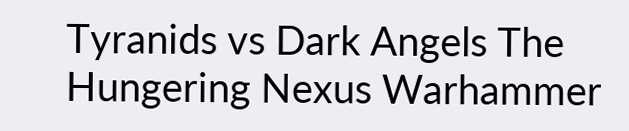Tyranids vs Dark Angels The Hungering Nexus Warhammer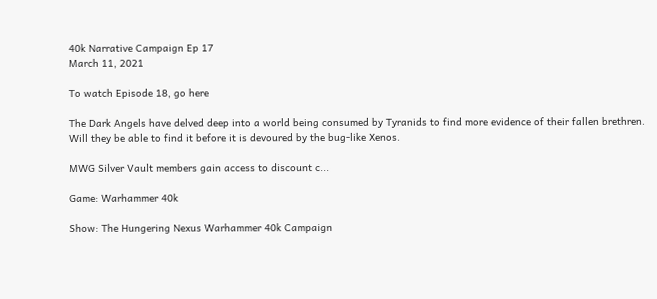40k Narrative Campaign Ep 17
March 11, 2021

To watch Episode 18, go here

The Dark Angels have delved deep into a world being consumed by Tyranids to find more evidence of their fallen brethren. Will they be able to find it before it is devoured by the bug-like Xenos.

MWG Silver Vault members gain access to discount c...

Game: Warhammer 40k

Show: The Hungering Nexus Warhammer 40k Campaign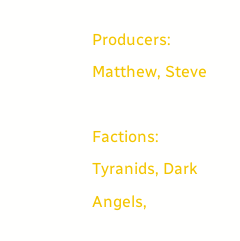Producers: Matthew, Steve

Factions: Tyranids, Dark Angels,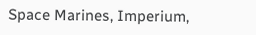Space Marines, Imperium,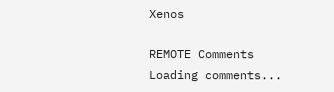Xenos

REMOTE Comments
Loading comments...